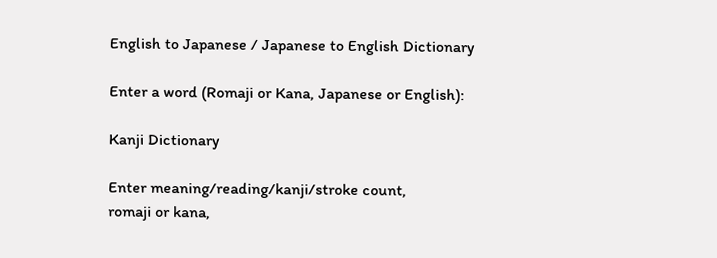English to Japanese / Japanese to English Dictionary

Enter a word (Romaji or Kana, Japanese or English):

Kanji Dictionary

Enter meaning/reading/kanji/stroke count,
romaji or kana,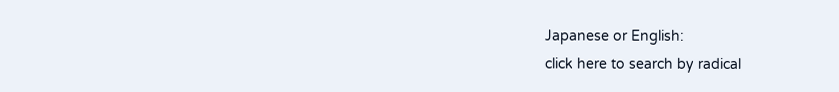Japanese or English:
click here to search by radical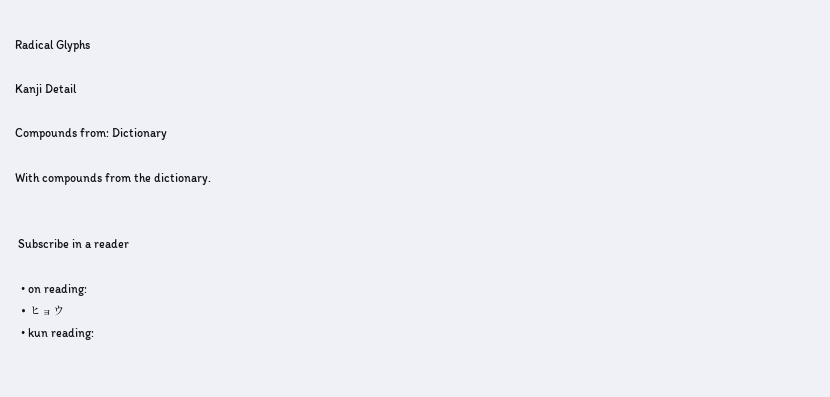Radical Glyphs

Kanji Detail

Compounds from: Dictionary

With compounds from the dictionary.


 Subscribe in a reader

  • on reading:
  • ヒョウ
  • kun reading: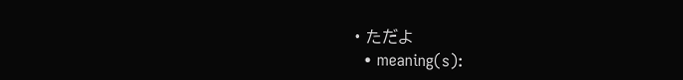• ただよ
  • meaning(s):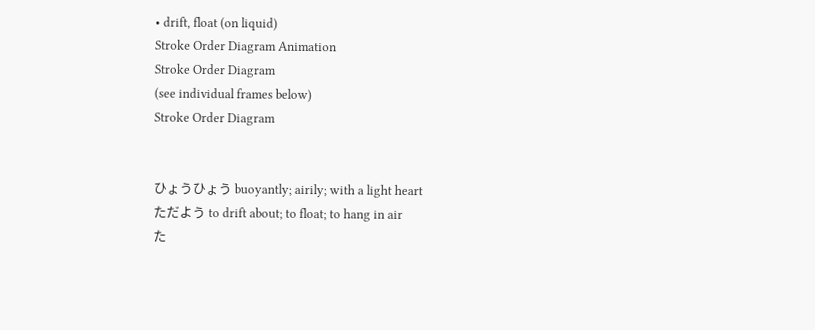• drift, float (on liquid)
Stroke Order Diagram Animation
Stroke Order Diagram
(see individual frames below)
Stroke Order Diagram


ひょうひょう buoyantly; airily; with a light heart
ただよう to drift about; to float; to hang in air
た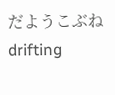だようこぶね drifting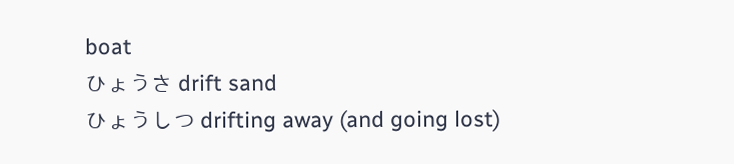boat
ひょうさ drift sand
ひょうしつ drifting away (and going lost)